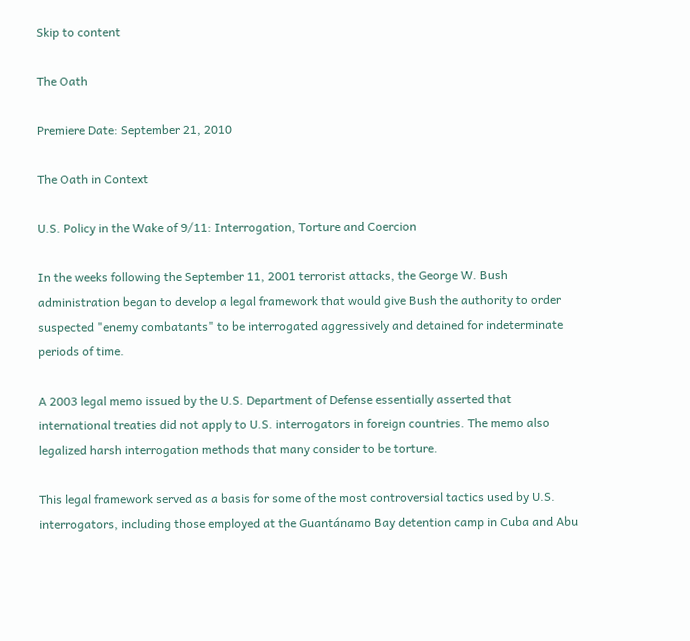Skip to content

The Oath

Premiere Date: September 21, 2010

The Oath in Context

U.S. Policy in the Wake of 9/11: Interrogation, Torture and Coercion

In the weeks following the September 11, 2001 terrorist attacks, the George W. Bush administration began to develop a legal framework that would give Bush the authority to order suspected "enemy combatants" to be interrogated aggressively and detained for indeterminate periods of time.

A 2003 legal memo issued by the U.S. Department of Defense essentially asserted that international treaties did not apply to U.S. interrogators in foreign countries. The memo also legalized harsh interrogation methods that many consider to be torture.

This legal framework served as a basis for some of the most controversial tactics used by U.S. interrogators, including those employed at the Guantánamo Bay detention camp in Cuba and Abu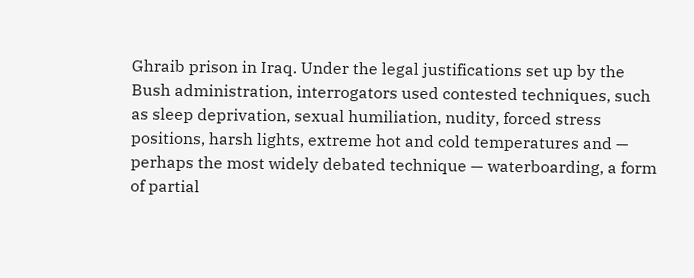Ghraib prison in Iraq. Under the legal justifications set up by the Bush administration, interrogators used contested techniques, such as sleep deprivation, sexual humiliation, nudity, forced stress positions, harsh lights, extreme hot and cold temperatures and — perhaps the most widely debated technique — waterboarding, a form of partial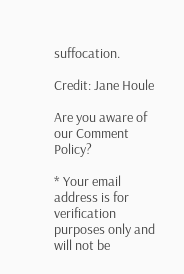suffocation.

Credit: Jane Houle

Are you aware of our Comment Policy?

* Your email address is for verification purposes only and will not be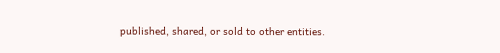published, shared, or sold to other entities.